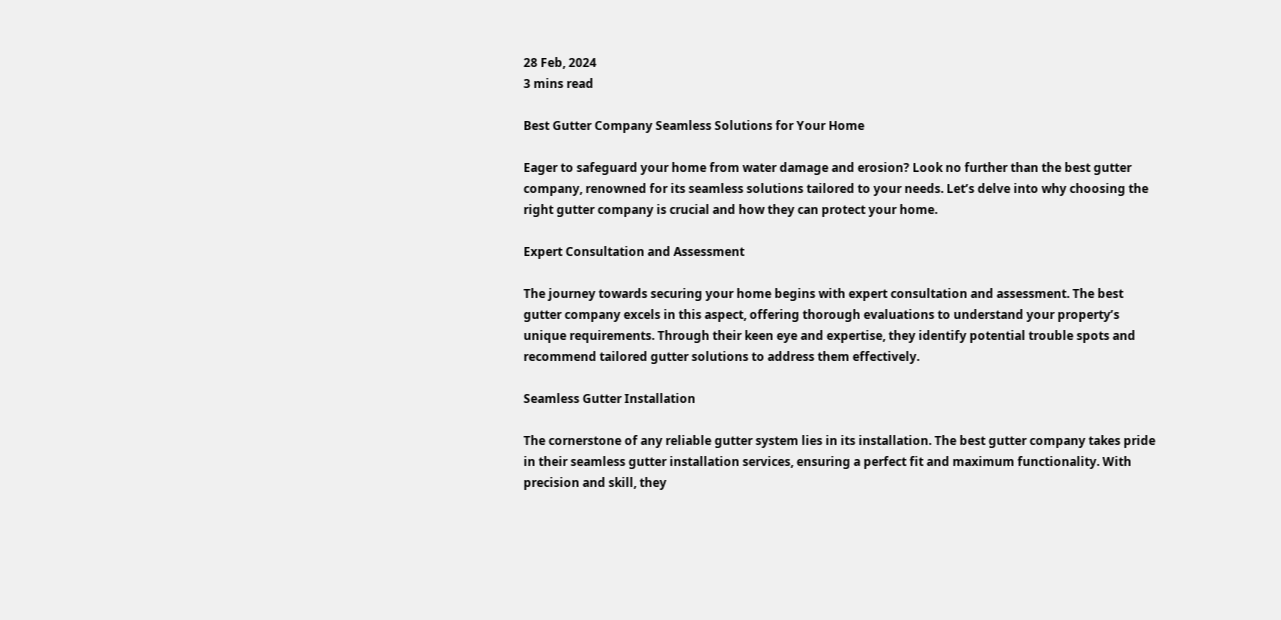28 Feb, 2024
3 mins read

Best Gutter Company Seamless Solutions for Your Home

Eager to safeguard your home from water damage and erosion? Look no further than the best gutter company, renowned for its seamless solutions tailored to your needs. Let’s delve into why choosing the right gutter company is crucial and how they can protect your home.

Expert Consultation and Assessment

The journey towards securing your home begins with expert consultation and assessment. The best gutter company excels in this aspect, offering thorough evaluations to understand your property’s unique requirements. Through their keen eye and expertise, they identify potential trouble spots and recommend tailored gutter solutions to address them effectively.

Seamless Gutter Installation

The cornerstone of any reliable gutter system lies in its installation. The best gutter company takes pride in their seamless gutter installation services, ensuring a perfect fit and maximum functionality. With precision and skill, they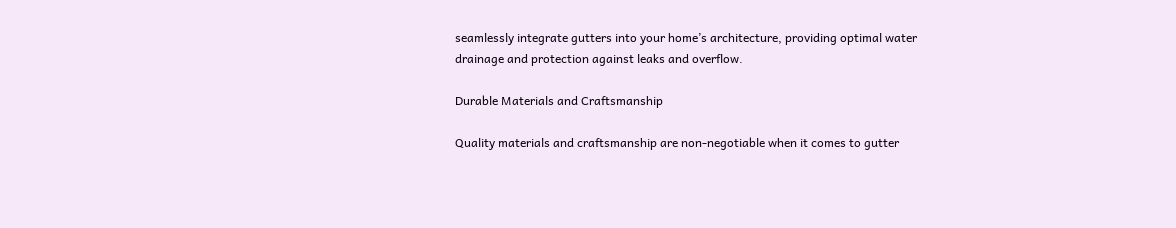seamlessly integrate gutters into your home’s architecture, providing optimal water drainage and protection against leaks and overflow.

Durable Materials and Craftsmanship

Quality materials and craftsmanship are non-negotiable when it comes to gutter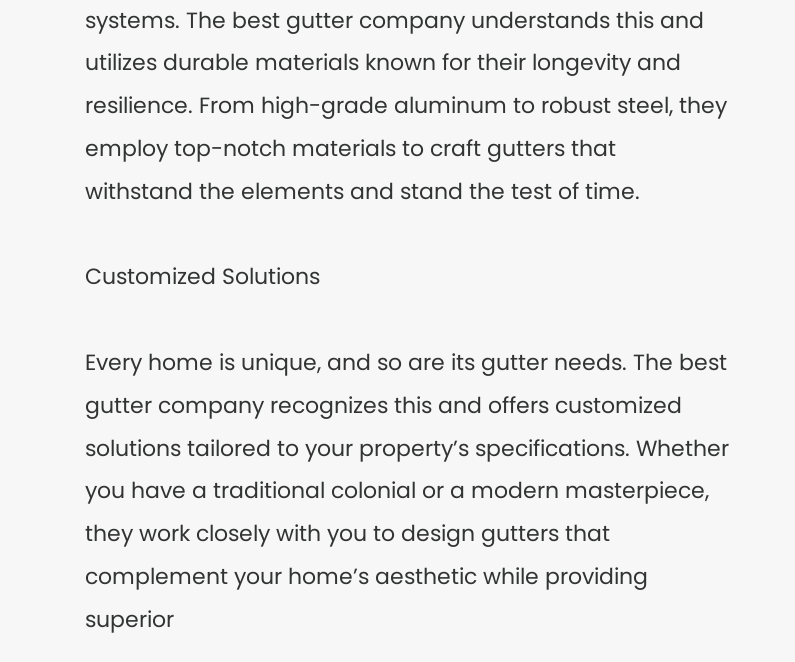systems. The best gutter company understands this and utilizes durable materials known for their longevity and resilience. From high-grade aluminum to robust steel, they employ top-notch materials to craft gutters that withstand the elements and stand the test of time.

Customized Solutions

Every home is unique, and so are its gutter needs. The best gutter company recognizes this and offers customized solutions tailored to your property’s specifications. Whether you have a traditional colonial or a modern masterpiece, they work closely with you to design gutters that complement your home’s aesthetic while providing superior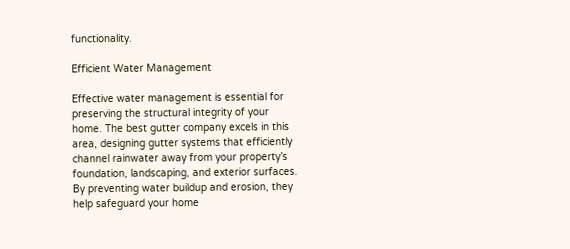functionality.

Efficient Water Management

Effective water management is essential for preserving the structural integrity of your home. The best gutter company excels in this area, designing gutter systems that efficiently channel rainwater away from your property’s foundation, landscaping, and exterior surfaces. By preventing water buildup and erosion, they help safeguard your home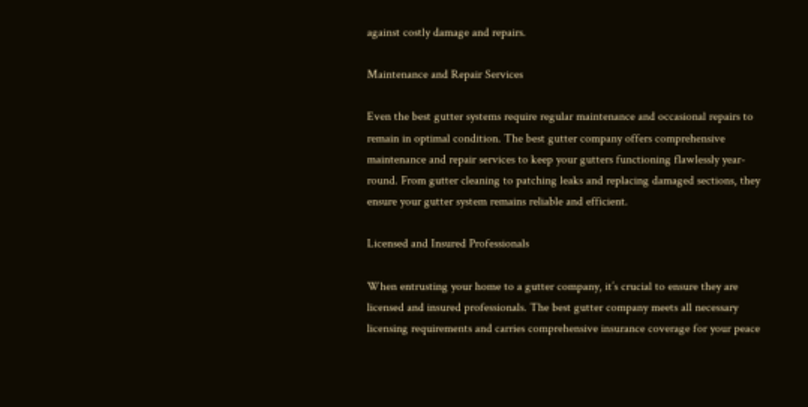against costly damage and repairs.

Maintenance and Repair Services

Even the best gutter systems require regular maintenance and occasional repairs to remain in optimal condition. The best gutter company offers comprehensive maintenance and repair services to keep your gutters functioning flawlessly year-round. From gutter cleaning to patching leaks and replacing damaged sections, they ensure your gutter system remains reliable and efficient.

Licensed and Insured Professionals

When entrusting your home to a gutter company, it’s crucial to ensure they are licensed and insured professionals. The best gutter company meets all necessary licensing requirements and carries comprehensive insurance coverage for your peace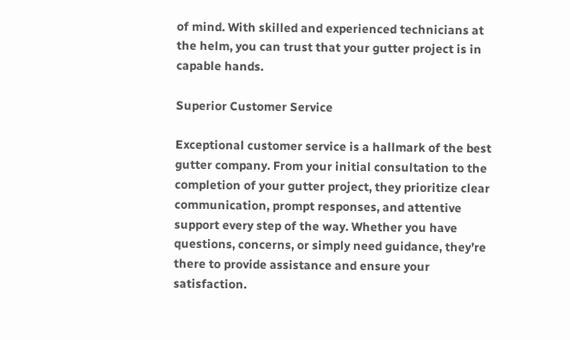of mind. With skilled and experienced technicians at the helm, you can trust that your gutter project is in capable hands.

Superior Customer Service

Exceptional customer service is a hallmark of the best gutter company. From your initial consultation to the completion of your gutter project, they prioritize clear communication, prompt responses, and attentive support every step of the way. Whether you have questions, concerns, or simply need guidance, they’re there to provide assistance and ensure your satisfaction.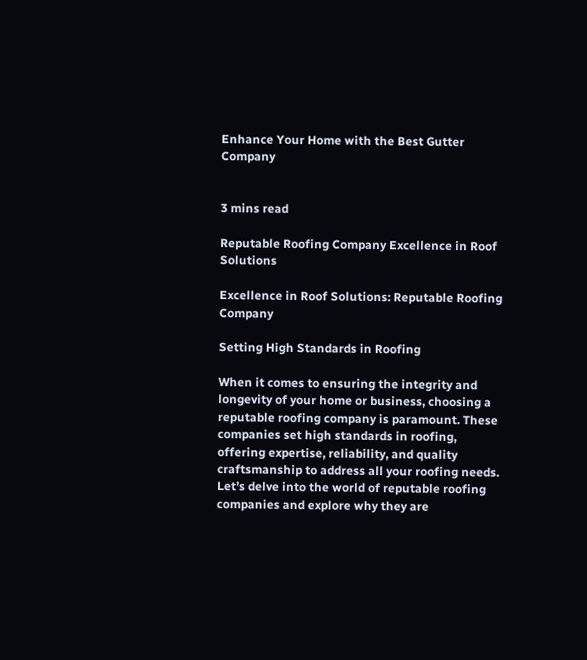Enhance Your Home with the Best Gutter Company


3 mins read

Reputable Roofing Company Excellence in Roof Solutions

Excellence in Roof Solutions: Reputable Roofing Company

Setting High Standards in Roofing

When it comes to ensuring the integrity and longevity of your home or business, choosing a reputable roofing company is paramount. These companies set high standards in roofing, offering expertise, reliability, and quality craftsmanship to address all your roofing needs. Let’s delve into the world of reputable roofing companies and explore why they are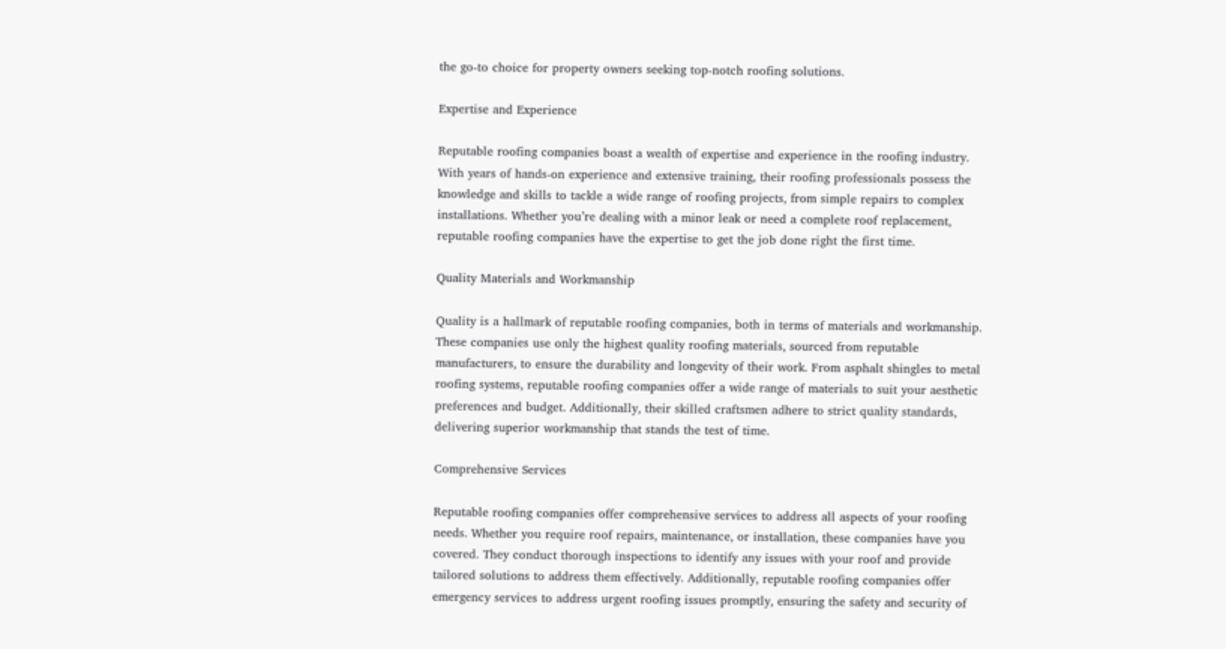the go-to choice for property owners seeking top-notch roofing solutions.

Expertise and Experience

Reputable roofing companies boast a wealth of expertise and experience in the roofing industry. With years of hands-on experience and extensive training, their roofing professionals possess the knowledge and skills to tackle a wide range of roofing projects, from simple repairs to complex installations. Whether you’re dealing with a minor leak or need a complete roof replacement, reputable roofing companies have the expertise to get the job done right the first time.

Quality Materials and Workmanship

Quality is a hallmark of reputable roofing companies, both in terms of materials and workmanship. These companies use only the highest quality roofing materials, sourced from reputable manufacturers, to ensure the durability and longevity of their work. From asphalt shingles to metal roofing systems, reputable roofing companies offer a wide range of materials to suit your aesthetic preferences and budget. Additionally, their skilled craftsmen adhere to strict quality standards, delivering superior workmanship that stands the test of time.

Comprehensive Services

Reputable roofing companies offer comprehensive services to address all aspects of your roofing needs. Whether you require roof repairs, maintenance, or installation, these companies have you covered. They conduct thorough inspections to identify any issues with your roof and provide tailored solutions to address them effectively. Additionally, reputable roofing companies offer emergency services to address urgent roofing issues promptly, ensuring the safety and security of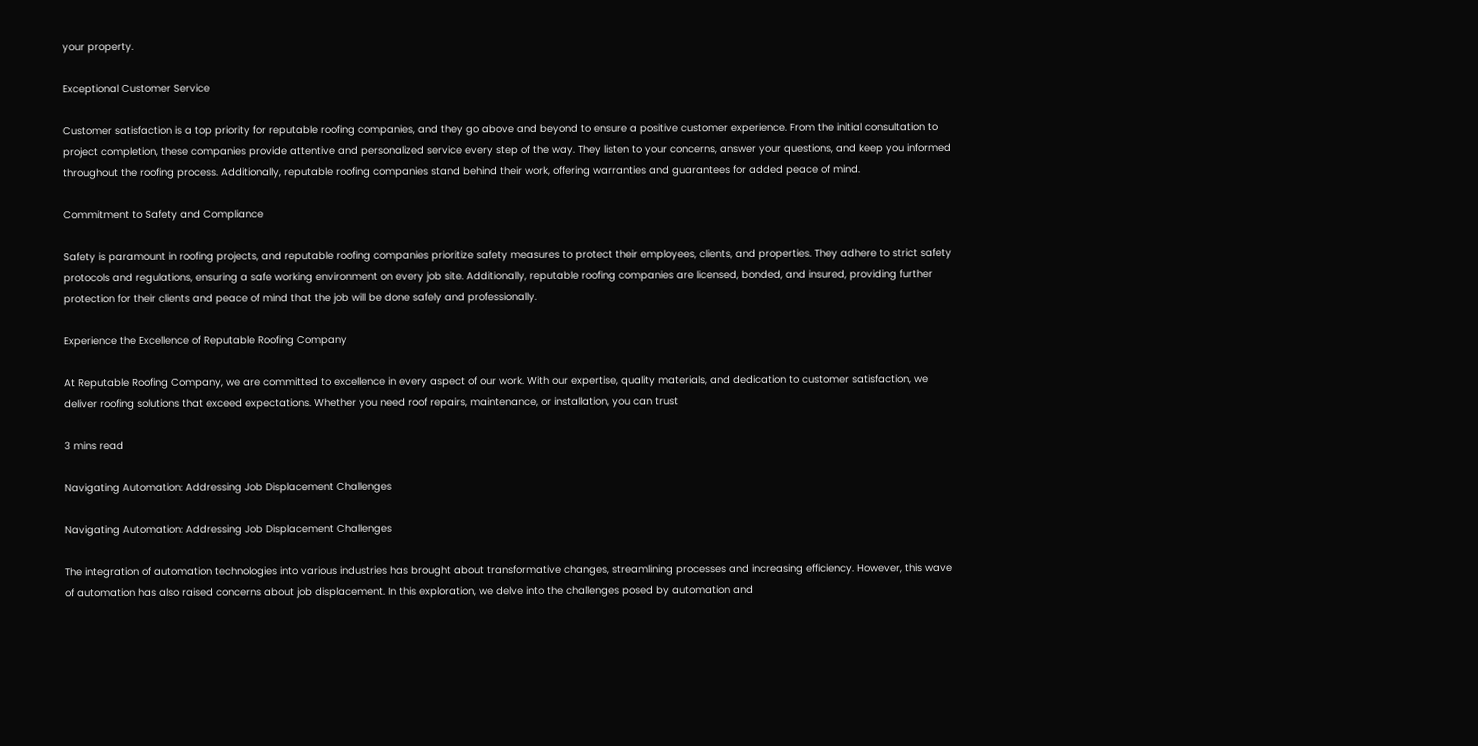your property.

Exceptional Customer Service

Customer satisfaction is a top priority for reputable roofing companies, and they go above and beyond to ensure a positive customer experience. From the initial consultation to project completion, these companies provide attentive and personalized service every step of the way. They listen to your concerns, answer your questions, and keep you informed throughout the roofing process. Additionally, reputable roofing companies stand behind their work, offering warranties and guarantees for added peace of mind.

Commitment to Safety and Compliance

Safety is paramount in roofing projects, and reputable roofing companies prioritize safety measures to protect their employees, clients, and properties. They adhere to strict safety protocols and regulations, ensuring a safe working environment on every job site. Additionally, reputable roofing companies are licensed, bonded, and insured, providing further protection for their clients and peace of mind that the job will be done safely and professionally.

Experience the Excellence of Reputable Roofing Company

At Reputable Roofing Company, we are committed to excellence in every aspect of our work. With our expertise, quality materials, and dedication to customer satisfaction, we deliver roofing solutions that exceed expectations. Whether you need roof repairs, maintenance, or installation, you can trust

3 mins read

Navigating Automation: Addressing Job Displacement Challenges

Navigating Automation: Addressing Job Displacement Challenges

The integration of automation technologies into various industries has brought about transformative changes, streamlining processes and increasing efficiency. However, this wave of automation has also raised concerns about job displacement. In this exploration, we delve into the challenges posed by automation and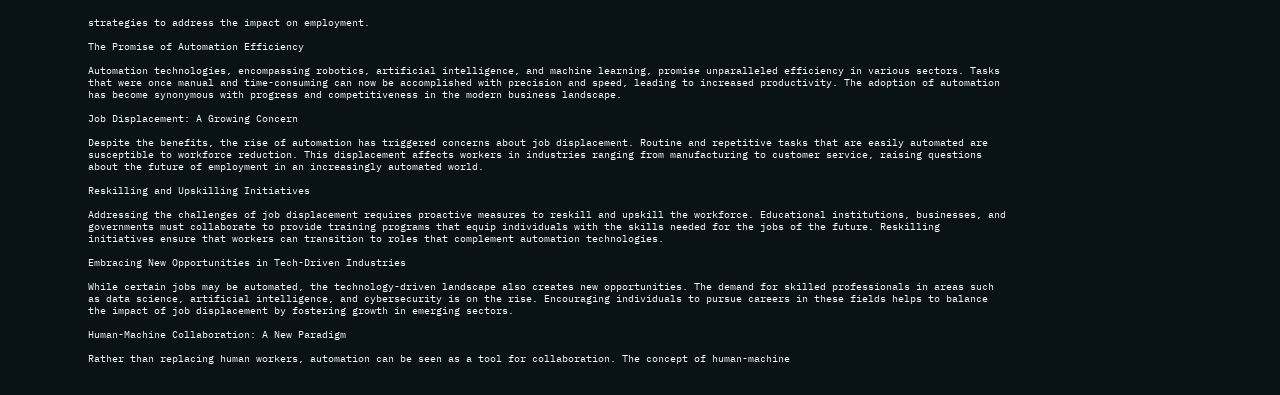strategies to address the impact on employment.

The Promise of Automation Efficiency

Automation technologies, encompassing robotics, artificial intelligence, and machine learning, promise unparalleled efficiency in various sectors. Tasks that were once manual and time-consuming can now be accomplished with precision and speed, leading to increased productivity. The adoption of automation has become synonymous with progress and competitiveness in the modern business landscape.

Job Displacement: A Growing Concern

Despite the benefits, the rise of automation has triggered concerns about job displacement. Routine and repetitive tasks that are easily automated are susceptible to workforce reduction. This displacement affects workers in industries ranging from manufacturing to customer service, raising questions about the future of employment in an increasingly automated world.

Reskilling and Upskilling Initiatives

Addressing the challenges of job displacement requires proactive measures to reskill and upskill the workforce. Educational institutions, businesses, and governments must collaborate to provide training programs that equip individuals with the skills needed for the jobs of the future. Reskilling initiatives ensure that workers can transition to roles that complement automation technologies.

Embracing New Opportunities in Tech-Driven Industries

While certain jobs may be automated, the technology-driven landscape also creates new opportunities. The demand for skilled professionals in areas such as data science, artificial intelligence, and cybersecurity is on the rise. Encouraging individuals to pursue careers in these fields helps to balance the impact of job displacement by fostering growth in emerging sectors.

Human-Machine Collaboration: A New Paradigm

Rather than replacing human workers, automation can be seen as a tool for collaboration. The concept of human-machine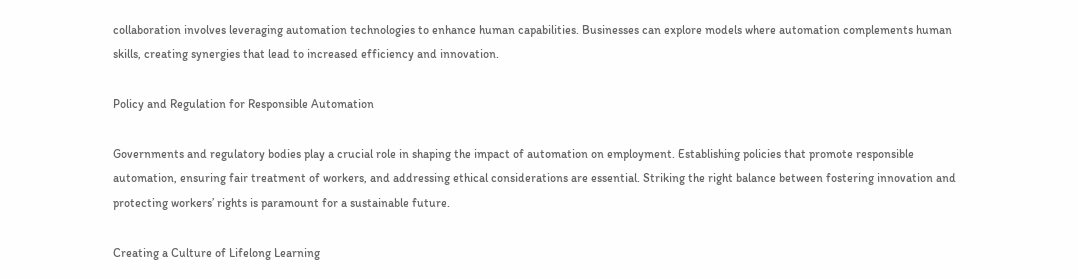collaboration involves leveraging automation technologies to enhance human capabilities. Businesses can explore models where automation complements human skills, creating synergies that lead to increased efficiency and innovation.

Policy and Regulation for Responsible Automation

Governments and regulatory bodies play a crucial role in shaping the impact of automation on employment. Establishing policies that promote responsible automation, ensuring fair treatment of workers, and addressing ethical considerations are essential. Striking the right balance between fostering innovation and protecting workers’ rights is paramount for a sustainable future.

Creating a Culture of Lifelong Learning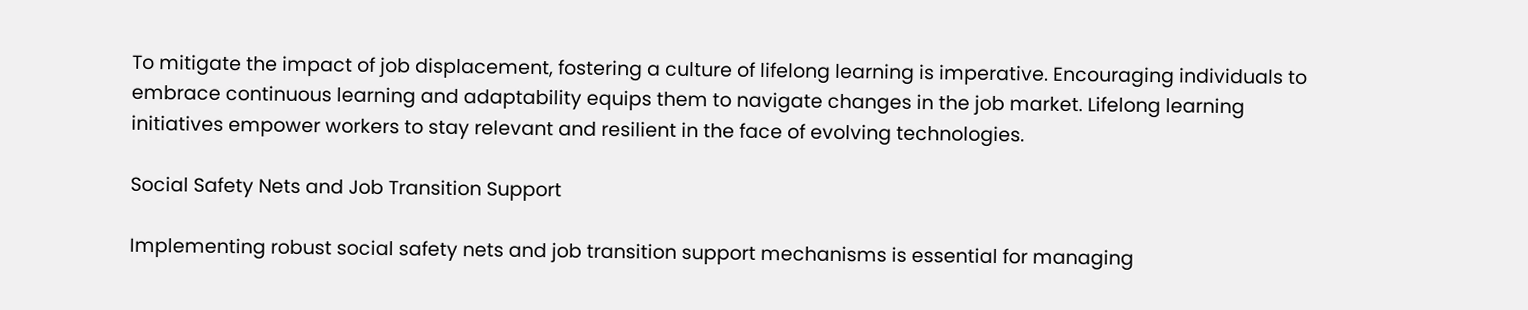To mitigate the impact of job displacement, fostering a culture of lifelong learning is imperative. Encouraging individuals to embrace continuous learning and adaptability equips them to navigate changes in the job market. Lifelong learning initiatives empower workers to stay relevant and resilient in the face of evolving technologies.

Social Safety Nets and Job Transition Support

Implementing robust social safety nets and job transition support mechanisms is essential for managing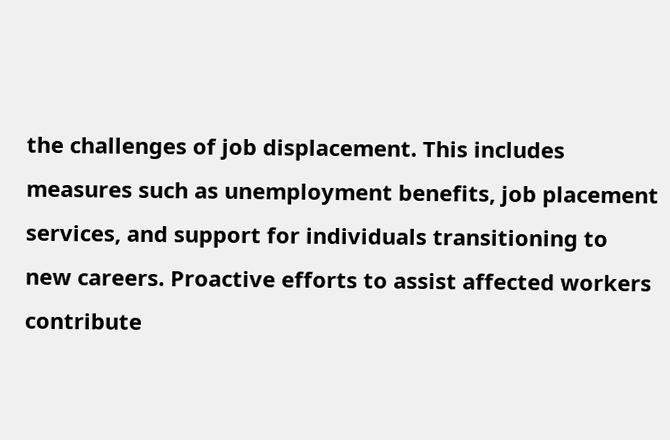the challenges of job displacement. This includes measures such as unemployment benefits, job placement services, and support for individuals transitioning to new careers. Proactive efforts to assist affected workers contribute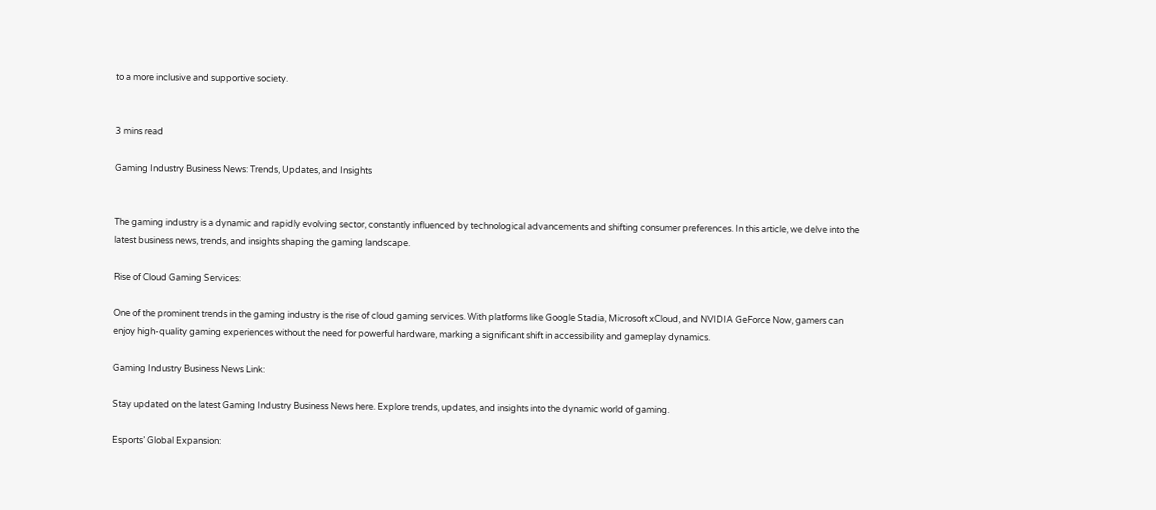to a more inclusive and supportive society.


3 mins read

Gaming Industry Business News: Trends, Updates, and Insights


The gaming industry is a dynamic and rapidly evolving sector, constantly influenced by technological advancements and shifting consumer preferences. In this article, we delve into the latest business news, trends, and insights shaping the gaming landscape.

Rise of Cloud Gaming Services:

One of the prominent trends in the gaming industry is the rise of cloud gaming services. With platforms like Google Stadia, Microsoft xCloud, and NVIDIA GeForce Now, gamers can enjoy high-quality gaming experiences without the need for powerful hardware, marking a significant shift in accessibility and gameplay dynamics.

Gaming Industry Business News Link:

Stay updated on the latest Gaming Industry Business News here. Explore trends, updates, and insights into the dynamic world of gaming.

Esports’ Global Expansion: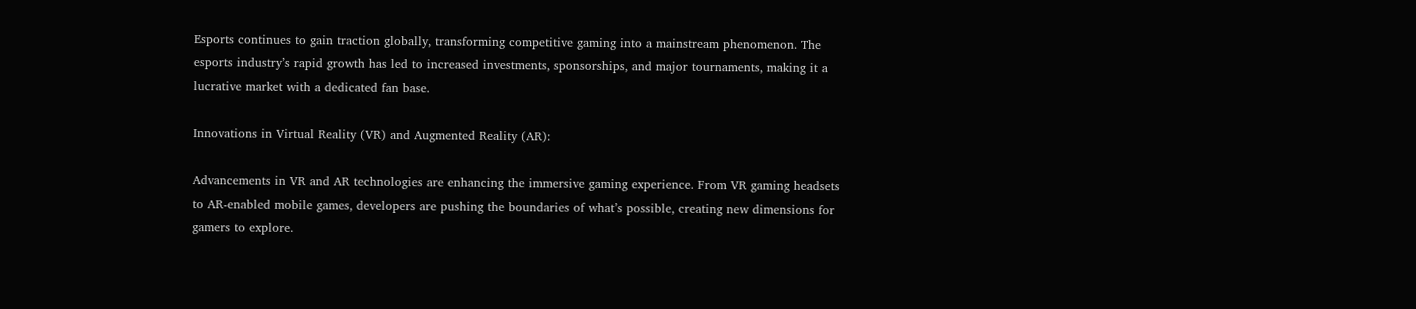Esports continues to gain traction globally, transforming competitive gaming into a mainstream phenomenon. The esports industry’s rapid growth has led to increased investments, sponsorships, and major tournaments, making it a lucrative market with a dedicated fan base.

Innovations in Virtual Reality (VR) and Augmented Reality (AR):

Advancements in VR and AR technologies are enhancing the immersive gaming experience. From VR gaming headsets to AR-enabled mobile games, developers are pushing the boundaries of what’s possible, creating new dimensions for gamers to explore.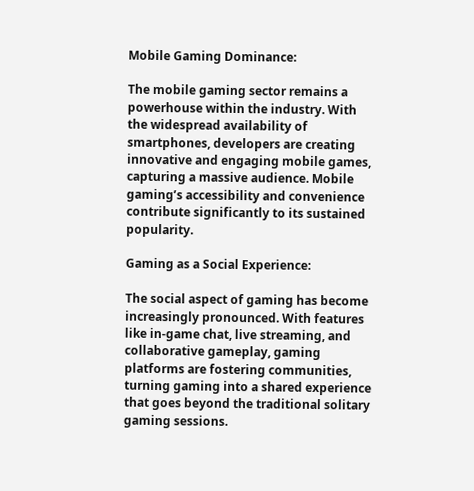Mobile Gaming Dominance:

The mobile gaming sector remains a powerhouse within the industry. With the widespread availability of smartphones, developers are creating innovative and engaging mobile games, capturing a massive audience. Mobile gaming’s accessibility and convenience contribute significantly to its sustained popularity.

Gaming as a Social Experience:

The social aspect of gaming has become increasingly pronounced. With features like in-game chat, live streaming, and collaborative gameplay, gaming platforms are fostering communities, turning gaming into a shared experience that goes beyond the traditional solitary gaming sessions.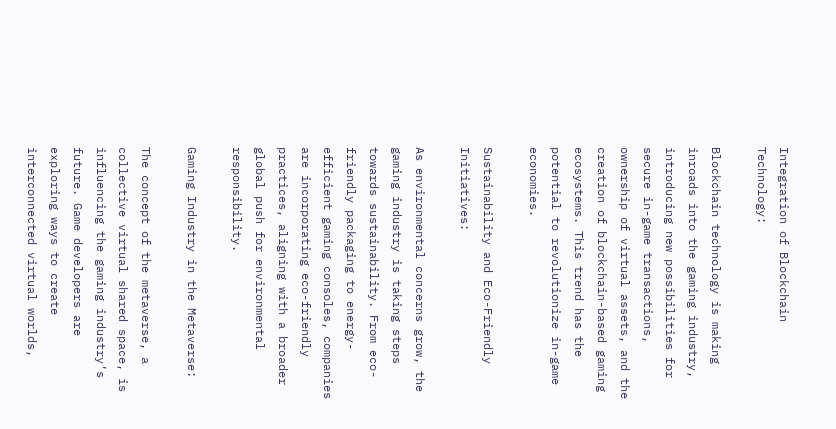Integration of Blockchain Technology:

Blockchain technology is making inroads into the gaming industry, introducing new possibilities for secure in-game transactions, ownership of virtual assets, and the creation of blockchain-based gaming ecosystems. This trend has the potential to revolutionize in-game economies.

Sustainability and Eco-Friendly Initiatives:

As environmental concerns grow, the gaming industry is taking steps towards sustainability. From eco-friendly packaging to energy-efficient gaming consoles, companies are incorporating eco-friendly practices, aligning with a broader global push for environmental responsibility.

Gaming Industry in the Metaverse:

The concept of the metaverse, a collective virtual shared space, is influencing the gaming industry’s future. Game developers are exploring ways to create interconnected virtual worlds,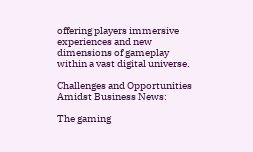offering players immersive experiences and new dimensions of gameplay within a vast digital universe.

Challenges and Opportunities Amidst Business News:

The gaming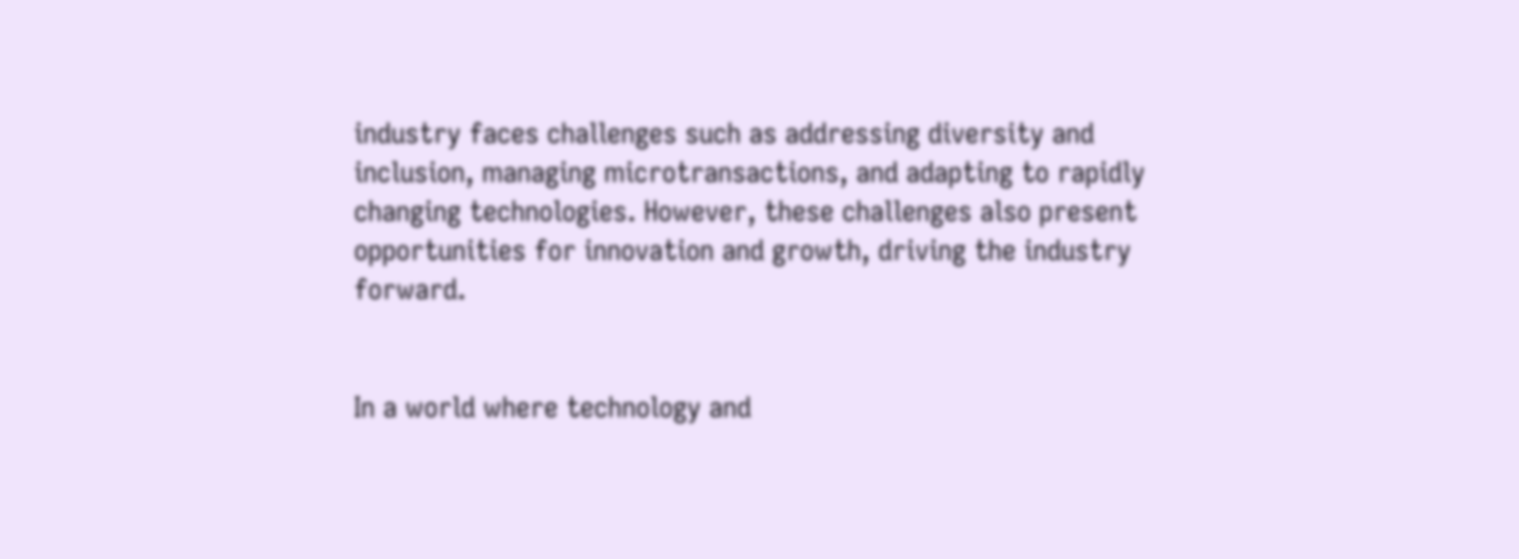industry faces challenges such as addressing diversity and inclusion, managing microtransactions, and adapting to rapidly changing technologies. However, these challenges also present opportunities for innovation and growth, driving the industry forward.


In a world where technology and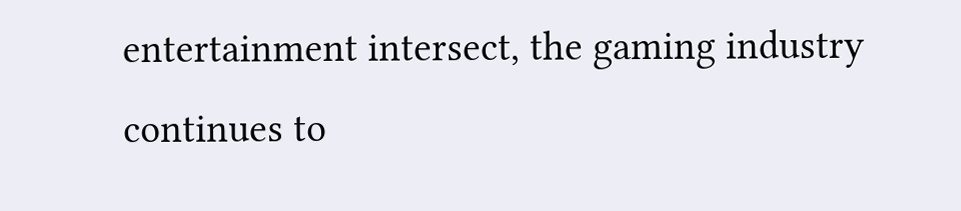entertainment intersect, the gaming industry continues to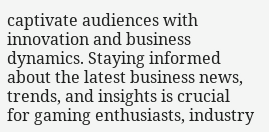captivate audiences with innovation and business dynamics. Staying informed about the latest business news, trends, and insights is crucial for gaming enthusiasts, industry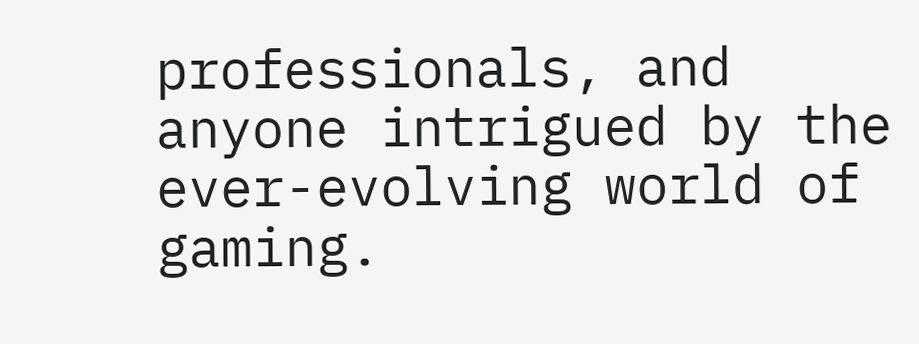professionals, and anyone intrigued by the ever-evolving world of gaming.